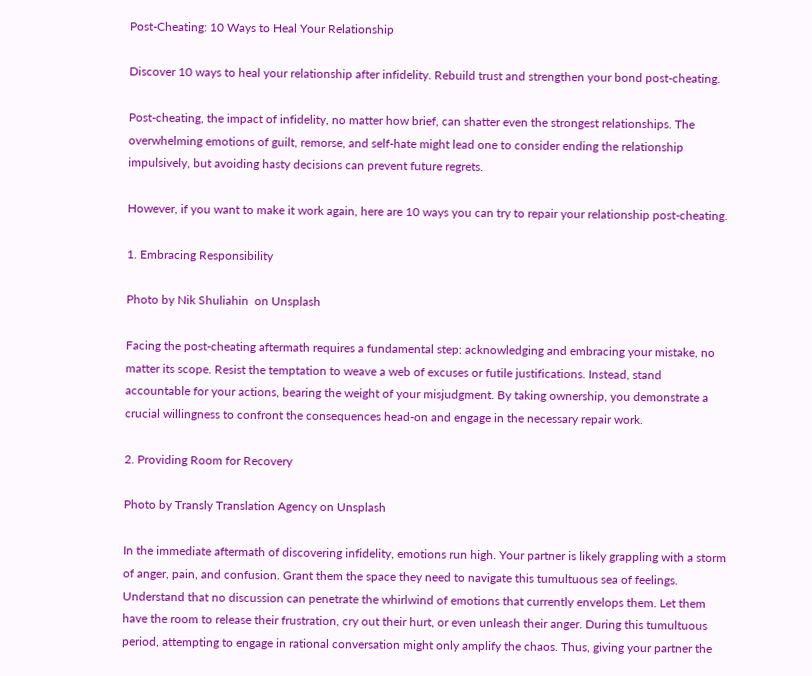Post-Cheating: 10 Ways to Heal Your Relationship

Discover 10 ways to heal your relationship after infidelity. Rebuild trust and strengthen your bond post-cheating.

Post-cheating, the impact of infidelity, no matter how brief, can shatter even the strongest relationships. The overwhelming emotions of guilt, remorse, and self-hate might lead one to consider ending the relationship impulsively, but avoiding hasty decisions can prevent future regrets.

However, if you want to make it work again, here are 10 ways you can try to repair your relationship post-cheating.

1. Embracing Responsibility

Photo by Nik Shuliahin  on Unsplash

Facing the post-cheating aftermath requires a fundamental step: acknowledging and embracing your mistake, no matter its scope. Resist the temptation to weave a web of excuses or futile justifications. Instead, stand accountable for your actions, bearing the weight of your misjudgment. By taking ownership, you demonstrate a crucial willingness to confront the consequences head-on and engage in the necessary repair work.

2. Providing Room for Recovery

Photo by Transly Translation Agency on Unsplash

In the immediate aftermath of discovering infidelity, emotions run high. Your partner is likely grappling with a storm of anger, pain, and confusion. Grant them the space they need to navigate this tumultuous sea of feelings. Understand that no discussion can penetrate the whirlwind of emotions that currently envelops them. Let them have the room to release their frustration, cry out their hurt, or even unleash their anger. During this tumultuous period, attempting to engage in rational conversation might only amplify the chaos. Thus, giving your partner the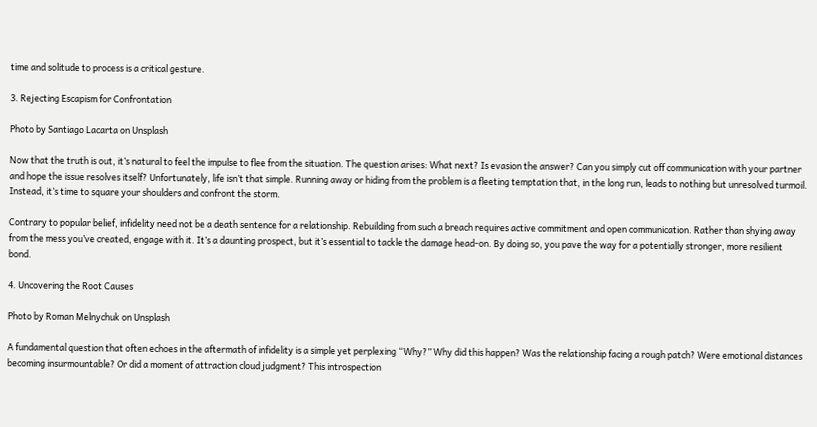time and solitude to process is a critical gesture.

3. Rejecting Escapism for Confrontation

Photo by Santiago Lacarta on Unsplash

Now that the truth is out, it’s natural to feel the impulse to flee from the situation. The question arises: What next? Is evasion the answer? Can you simply cut off communication with your partner and hope the issue resolves itself? Unfortunately, life isn’t that simple. Running away or hiding from the problem is a fleeting temptation that, in the long run, leads to nothing but unresolved turmoil. Instead, it’s time to square your shoulders and confront the storm.

Contrary to popular belief, infidelity need not be a death sentence for a relationship. Rebuilding from such a breach requires active commitment and open communication. Rather than shying away from the mess you’ve created, engage with it. It’s a daunting prospect, but it’s essential to tackle the damage head-on. By doing so, you pave the way for a potentially stronger, more resilient bond.

4. Uncovering the Root Causes

Photo by Roman Melnychuk on Unsplash

A fundamental question that often echoes in the aftermath of infidelity is a simple yet perplexing “Why?” Why did this happen? Was the relationship facing a rough patch? Were emotional distances becoming insurmountable? Or did a moment of attraction cloud judgment? This introspection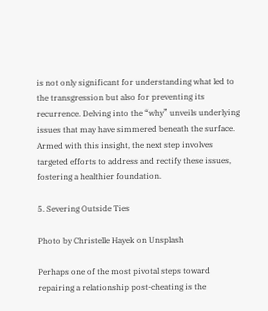is not only significant for understanding what led to the transgression but also for preventing its recurrence. Delving into the “why” unveils underlying issues that may have simmered beneath the surface. Armed with this insight, the next step involves targeted efforts to address and rectify these issues, fostering a healthier foundation.

5. Severing Outside Ties

Photo by Christelle Hayek on Unsplash

Perhaps one of the most pivotal steps toward repairing a relationship post-cheating is the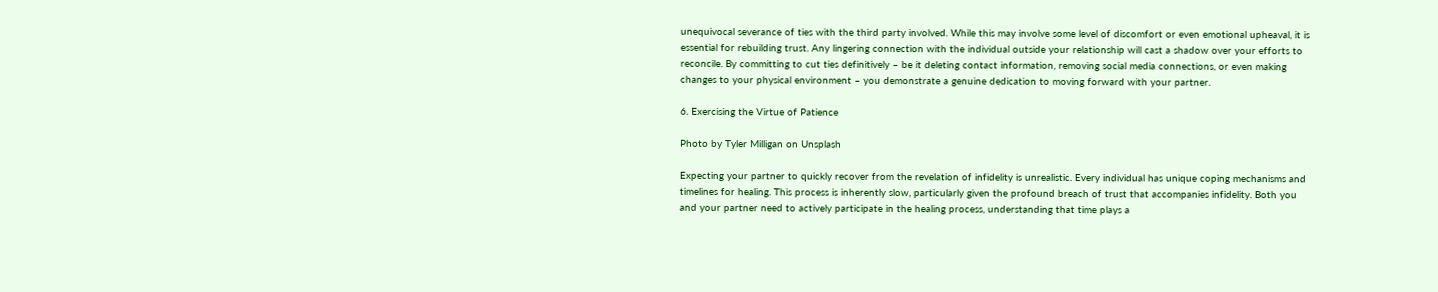unequivocal severance of ties with the third party involved. While this may involve some level of discomfort or even emotional upheaval, it is essential for rebuilding trust. Any lingering connection with the individual outside your relationship will cast a shadow over your efforts to reconcile. By committing to cut ties definitively – be it deleting contact information, removing social media connections, or even making changes to your physical environment – you demonstrate a genuine dedication to moving forward with your partner.

6. Exercising the Virtue of Patience

Photo by Tyler Milligan on Unsplash

Expecting your partner to quickly recover from the revelation of infidelity is unrealistic. Every individual has unique coping mechanisms and timelines for healing. This process is inherently slow, particularly given the profound breach of trust that accompanies infidelity. Both you and your partner need to actively participate in the healing process, understanding that time plays a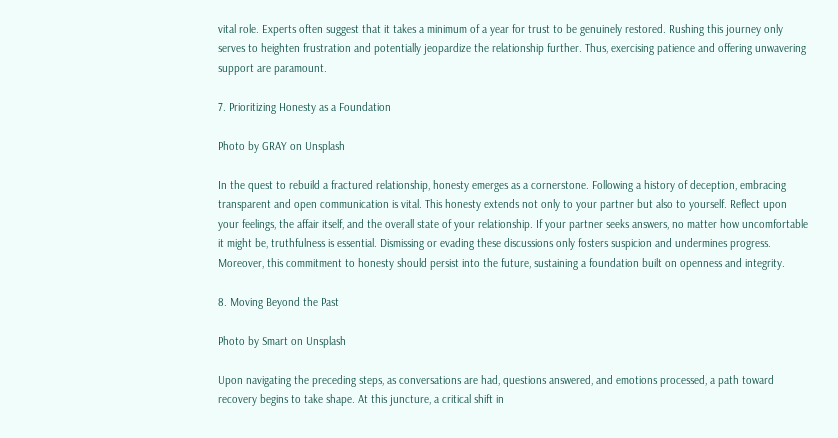vital role. Experts often suggest that it takes a minimum of a year for trust to be genuinely restored. Rushing this journey only serves to heighten frustration and potentially jeopardize the relationship further. Thus, exercising patience and offering unwavering support are paramount.

7. Prioritizing Honesty as a Foundation

Photo by GRAY on Unsplash

In the quest to rebuild a fractured relationship, honesty emerges as a cornerstone. Following a history of deception, embracing transparent and open communication is vital. This honesty extends not only to your partner but also to yourself. Reflect upon your feelings, the affair itself, and the overall state of your relationship. If your partner seeks answers, no matter how uncomfortable it might be, truthfulness is essential. Dismissing or evading these discussions only fosters suspicion and undermines progress. Moreover, this commitment to honesty should persist into the future, sustaining a foundation built on openness and integrity.

8. Moving Beyond the Past

Photo by Smart on Unsplash

Upon navigating the preceding steps, as conversations are had, questions answered, and emotions processed, a path toward recovery begins to take shape. At this juncture, a critical shift in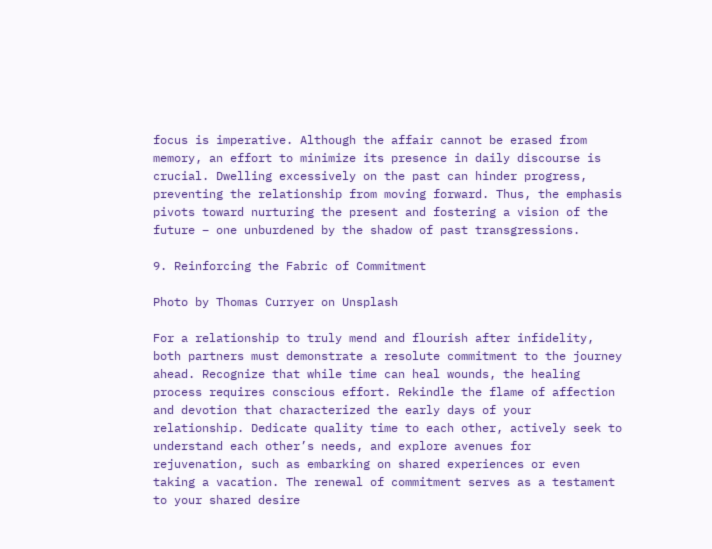focus is imperative. Although the affair cannot be erased from memory, an effort to minimize its presence in daily discourse is crucial. Dwelling excessively on the past can hinder progress, preventing the relationship from moving forward. Thus, the emphasis pivots toward nurturing the present and fostering a vision of the future – one unburdened by the shadow of past transgressions.

9. Reinforcing the Fabric of Commitment

Photo by Thomas Curryer on Unsplash

For a relationship to truly mend and flourish after infidelity, both partners must demonstrate a resolute commitment to the journey ahead. Recognize that while time can heal wounds, the healing process requires conscious effort. Rekindle the flame of affection and devotion that characterized the early days of your relationship. Dedicate quality time to each other, actively seek to understand each other’s needs, and explore avenues for rejuvenation, such as embarking on shared experiences or even taking a vacation. The renewal of commitment serves as a testament to your shared desire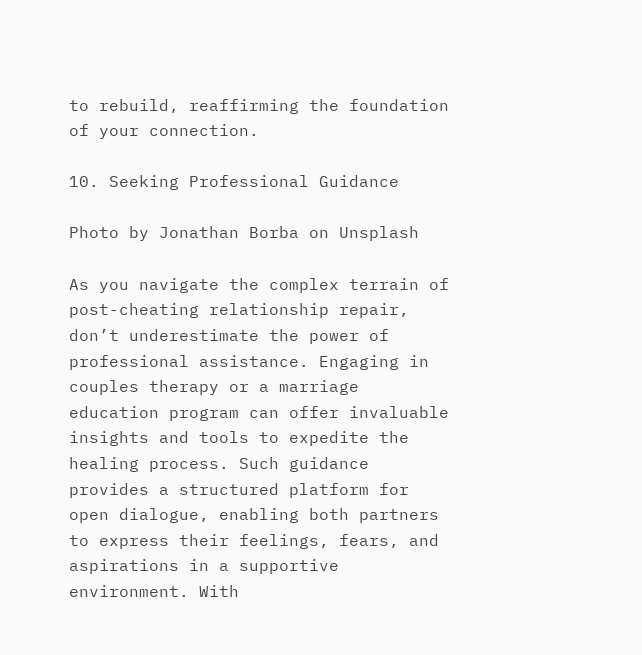to rebuild, reaffirming the foundation of your connection.

10. Seeking Professional Guidance

Photo by Jonathan Borba on Unsplash

As you navigate the complex terrain of post-cheating relationship repair, don’t underestimate the power of professional assistance. Engaging in couples therapy or a marriage education program can offer invaluable insights and tools to expedite the healing process. Such guidance provides a structured platform for open dialogue, enabling both partners to express their feelings, fears, and aspirations in a supportive environment. With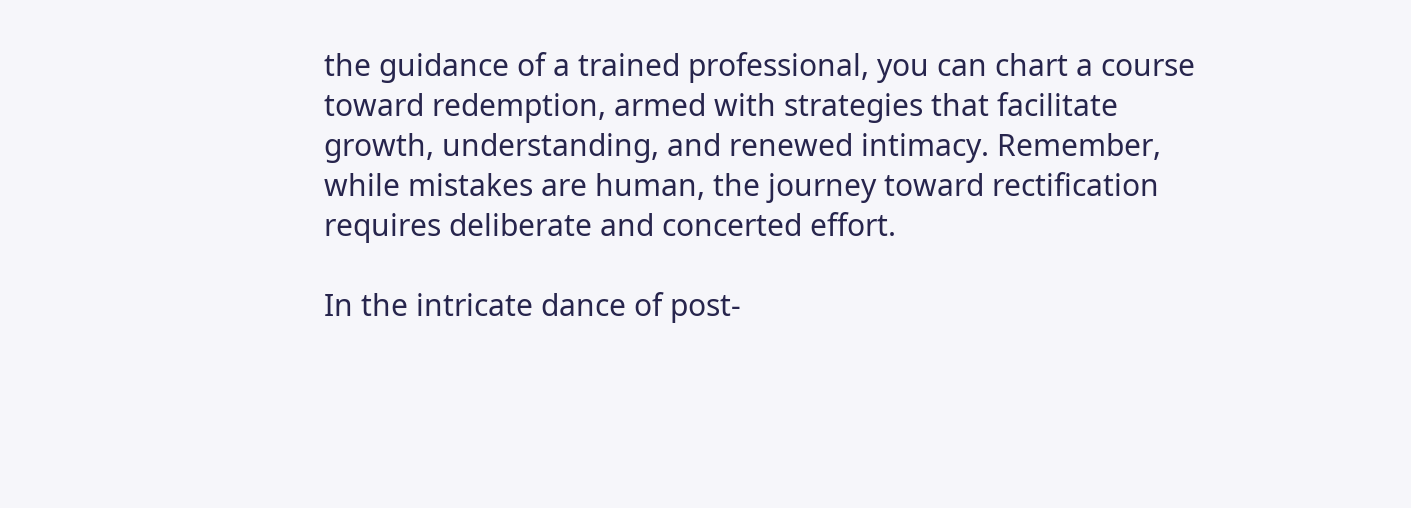the guidance of a trained professional, you can chart a course toward redemption, armed with strategies that facilitate growth, understanding, and renewed intimacy. Remember, while mistakes are human, the journey toward rectification requires deliberate and concerted effort.

In the intricate dance of post-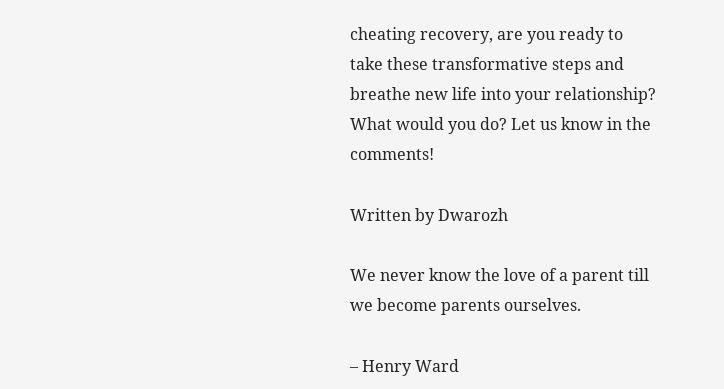cheating recovery, are you ready to take these transformative steps and breathe new life into your relationship? What would you do? Let us know in the comments!

Written by Dwarozh

We never know the love of a parent till we become parents ourselves.

– Henry Ward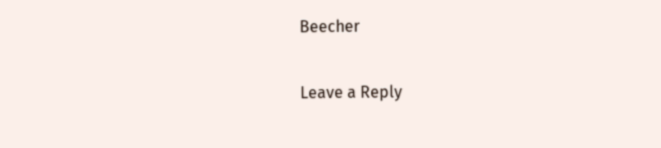Beecher

Leave a Reply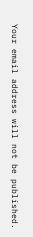Your email address will not be published.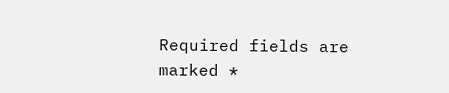Required fields are marked *